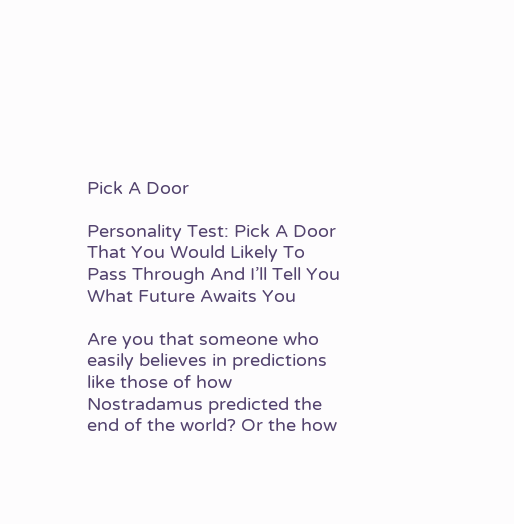Pick A Door

Personality Test: Pick A Door That You Would Likely To Pass Through And I’ll Tell You What Future Awaits You

Are you that someone who easily believes in predictions like those of how Nostradamus predicted the end of the world? Or the how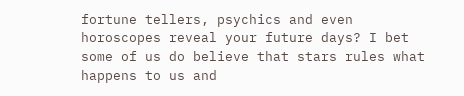fortune tellers, psychics and even horoscopes reveal your future days? I bet some of us do believe that stars rules what happens to us and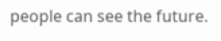people can see the future.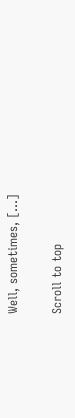Well, sometimes, […]

Scroll to top